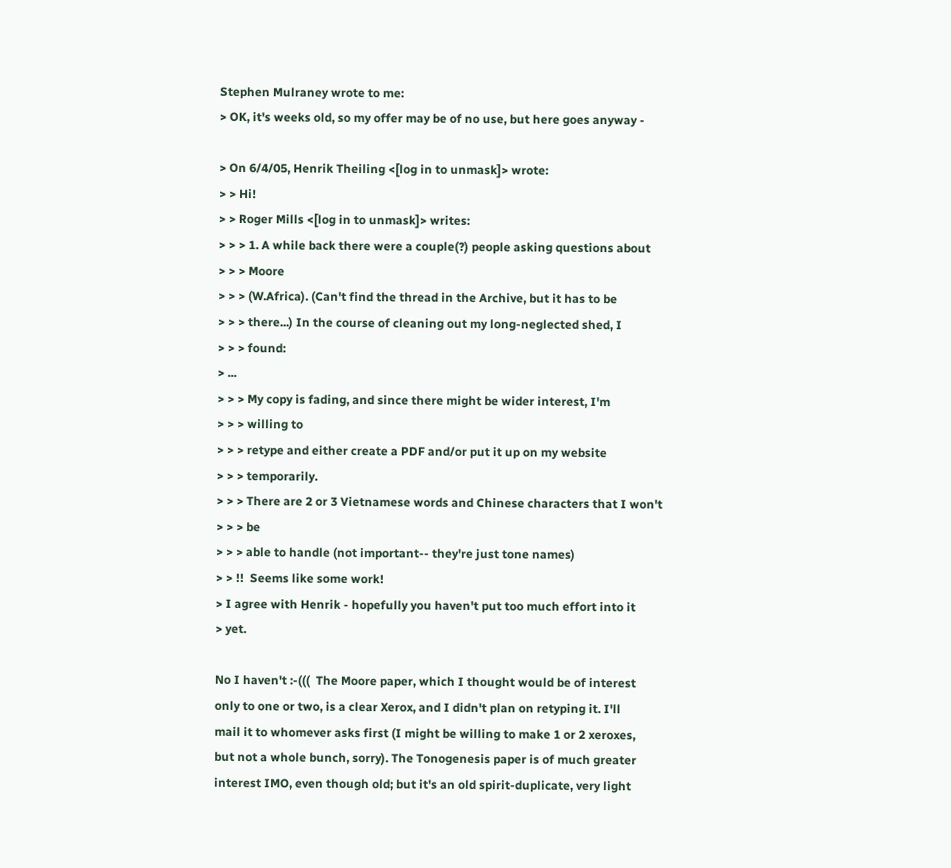Stephen Mulraney wrote to me:
> OK, it's weeks old, so my offer may be of no use, but here goes anyway -

> On 6/4/05, Henrik Theiling <[log in to unmask]> wrote:
> > Hi!
> > Roger Mills <[log in to unmask]> writes:
> > > 1. A while back there were a couple(?) people asking questions about
> > > Moore
> > > (W.Africa). (Can't find the thread in the Archive, but it has to be
> > > there...) In the course of cleaning out my long-neglected shed, I
> > > found:
> ...
> > > My copy is fading, and since there might be wider interest, I'm
> > > willing to
> > > retype and either create a PDF and/or put it up on my website
> > > temporarily.
> > > There are 2 or 3 Vietnamese words and Chinese characters that I won't
> > > be
> > > able to handle (not important-- they're just tone names)
> > !!  Seems like some work!
> I agree with Henrik - hopefully you haven't put too much effort into it
> yet.

No I haven't :-(((  The Moore paper, which I thought would be of interest
only to one or two, is a clear Xerox, and I didn't plan on retyping it. I'll
mail it to whomever asks first (I might be willing to make 1 or 2 xeroxes,
but not a whole bunch, sorry). The Tonogenesis paper is of much greater
interest IMO, even though old; but it's an old spirit-duplicate, very light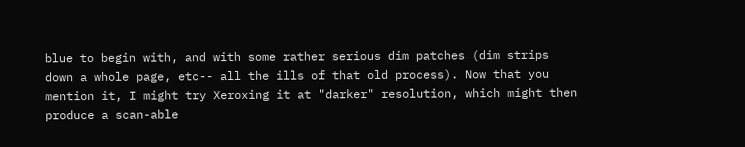blue to begin with, and with some rather serious dim patches (dim strips
down a whole page, etc-- all the ills of that old process). Now that you
mention it, I might try Xeroxing it at "darker" resolution, which might then
produce a scan-able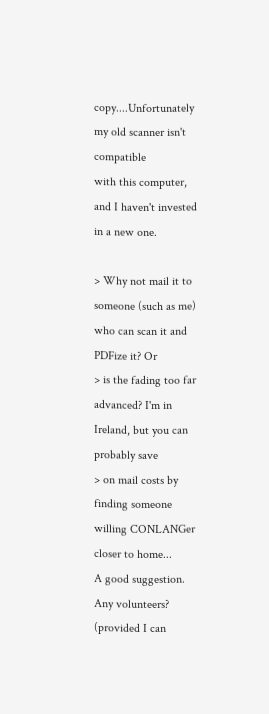copy....Unfortunately my old scanner isn't compatible
with this computer, and I haven't invested in a new one.

> Why not mail it to someone (such as me) who can scan it and PDFize it? Or
> is the fading too far advanced? I'm in Ireland, but you can probably save
> on mail costs by finding someone willing CONLANGer closer to home...
A good suggestion.  Any volunteers? (provided I can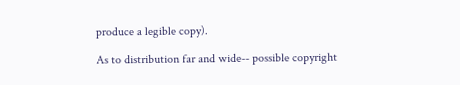produce a legible copy).

As to distribution far and wide-- possible copyright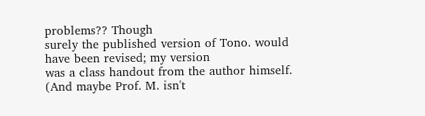problems?? Though
surely the published version of Tono. would have been revised; my version
was a class handout from the author himself. (And maybe Prof. M. isn't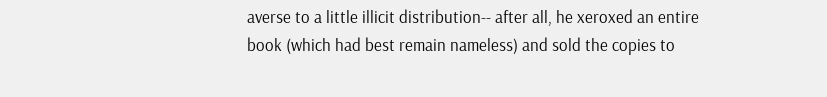averse to a little illicit distribution-- after all, he xeroxed an entire
book (which had best remain nameless) and sold the copies to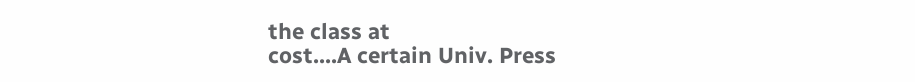the class at
cost....A certain Univ. Press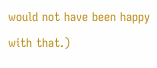would not have been happy with that.)